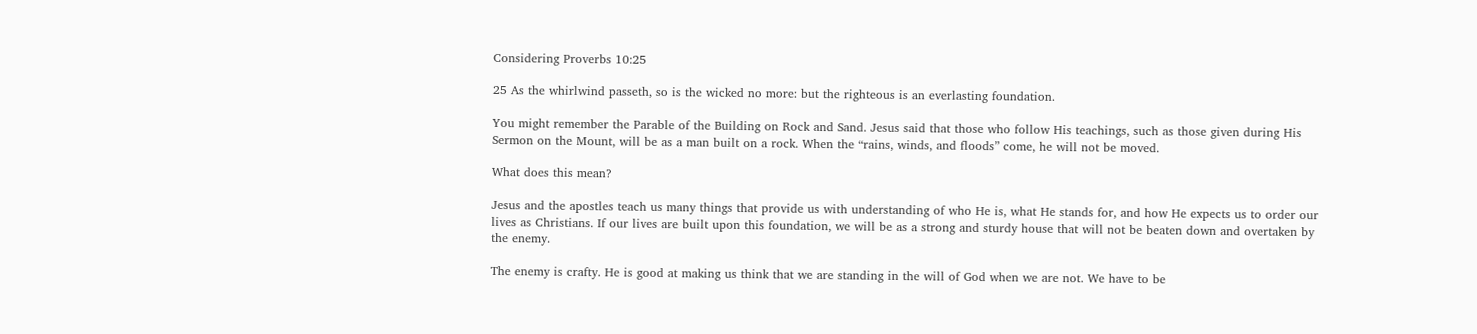Considering Proverbs 10:25

25 As the whirlwind passeth, so is the wicked no more: but the righteous is an everlasting foundation.

You might remember the Parable of the Building on Rock and Sand. Jesus said that those who follow His teachings, such as those given during His Sermon on the Mount, will be as a man built on a rock. When the “rains, winds, and floods” come, he will not be moved.

What does this mean?

Jesus and the apostles teach us many things that provide us with understanding of who He is, what He stands for, and how He expects us to order our lives as Christians. If our lives are built upon this foundation, we will be as a strong and sturdy house that will not be beaten down and overtaken by the enemy.

The enemy is crafty. He is good at making us think that we are standing in the will of God when we are not. We have to be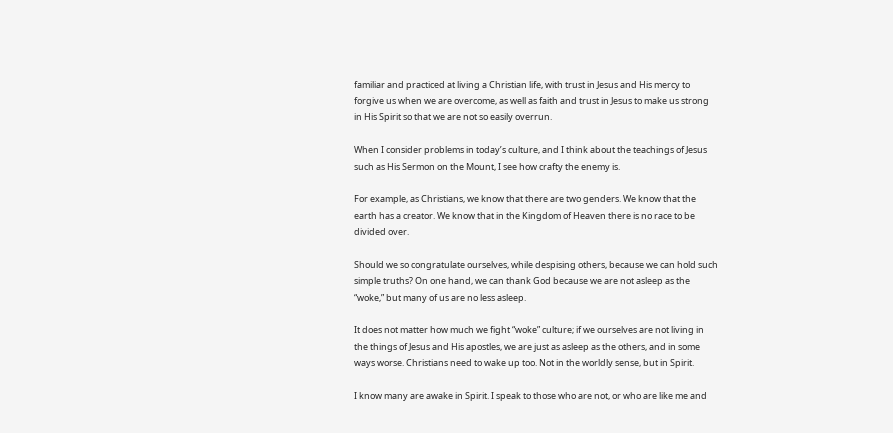familiar and practiced at living a Christian life, with trust in Jesus and His mercy to forgive us when we are overcome, as well as faith and trust in Jesus to make us strong in His Spirit so that we are not so easily overrun.

When I consider problems in today’s culture, and I think about the teachings of Jesus such as His Sermon on the Mount, I see how crafty the enemy is.

For example, as Christians, we know that there are two genders. We know that the earth has a creator. We know that in the Kingdom of Heaven there is no race to be divided over.

Should we so congratulate ourselves, while despising others, because we can hold such simple truths? On one hand, we can thank God because we are not asleep as the “woke,” but many of us are no less asleep.

It does not matter how much we fight “woke” culture; if we ourselves are not living in the things of Jesus and His apostles, we are just as asleep as the others, and in some ways worse. Christians need to wake up too. Not in the worldly sense, but in Spirit.

I know many are awake in Spirit. I speak to those who are not, or who are like me and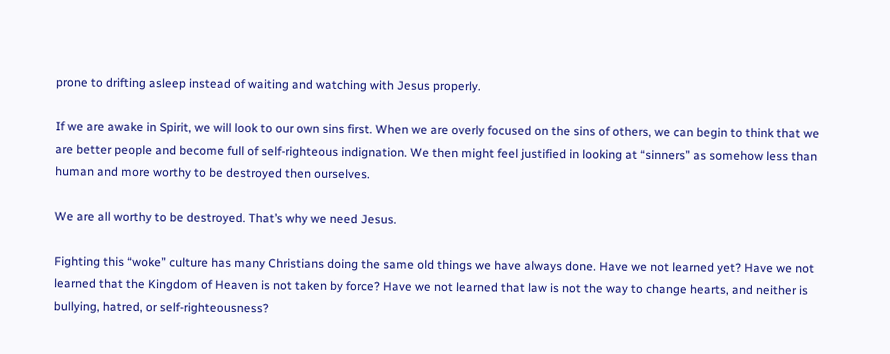prone to drifting asleep instead of waiting and watching with Jesus properly.

If we are awake in Spirit, we will look to our own sins first. When we are overly focused on the sins of others, we can begin to think that we are better people and become full of self-righteous indignation. We then might feel justified in looking at “sinners” as somehow less than human and more worthy to be destroyed then ourselves.

We are all worthy to be destroyed. That’s why we need Jesus.

Fighting this “woke” culture has many Christians doing the same old things we have always done. Have we not learned yet? Have we not learned that the Kingdom of Heaven is not taken by force? Have we not learned that law is not the way to change hearts, and neither is bullying, hatred, or self-righteousness?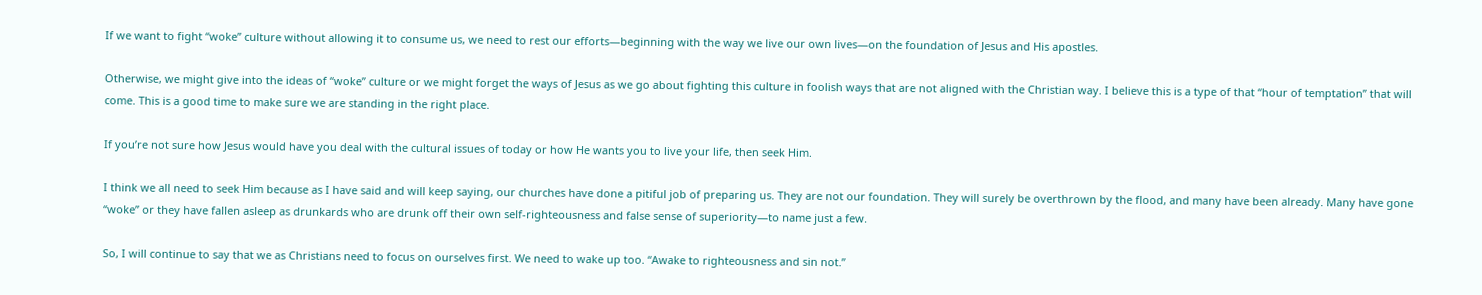If we want to fight “woke” culture without allowing it to consume us, we need to rest our efforts—beginning with the way we live our own lives—on the foundation of Jesus and His apostles.

Otherwise, we might give into the ideas of “woke” culture or we might forget the ways of Jesus as we go about fighting this culture in foolish ways that are not aligned with the Christian way. I believe this is a type of that “hour of temptation” that will come. This is a good time to make sure we are standing in the right place.

If you’re not sure how Jesus would have you deal with the cultural issues of today or how He wants you to live your life, then seek Him.

I think we all need to seek Him because as I have said and will keep saying, our churches have done a pitiful job of preparing us. They are not our foundation. They will surely be overthrown by the flood, and many have been already. Many have gone “woke” or they have fallen asleep as drunkards who are drunk off their own self-righteousness and false sense of superiority—to name just a few.

So, I will continue to say that we as Christians need to focus on ourselves first. We need to wake up too. “Awake to righteousness and sin not.”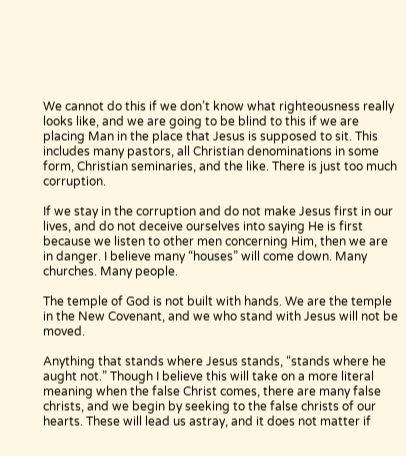We cannot do this if we don’t know what righteousness really looks like, and we are going to be blind to this if we are placing Man in the place that Jesus is supposed to sit. This includes many pastors, all Christian denominations in some form, Christian seminaries, and the like. There is just too much corruption.

If we stay in the corruption and do not make Jesus first in our lives, and do not deceive ourselves into saying He is first because we listen to other men concerning Him, then we are in danger. I believe many “houses” will come down. Many churches. Many people.

The temple of God is not built with hands. We are the temple in the New Covenant, and we who stand with Jesus will not be moved.

Anything that stands where Jesus stands, “stands where he aught not.” Though I believe this will take on a more literal meaning when the false Christ comes, there are many false christs, and we begin by seeking to the false christs of our hearts. These will lead us astray, and it does not matter if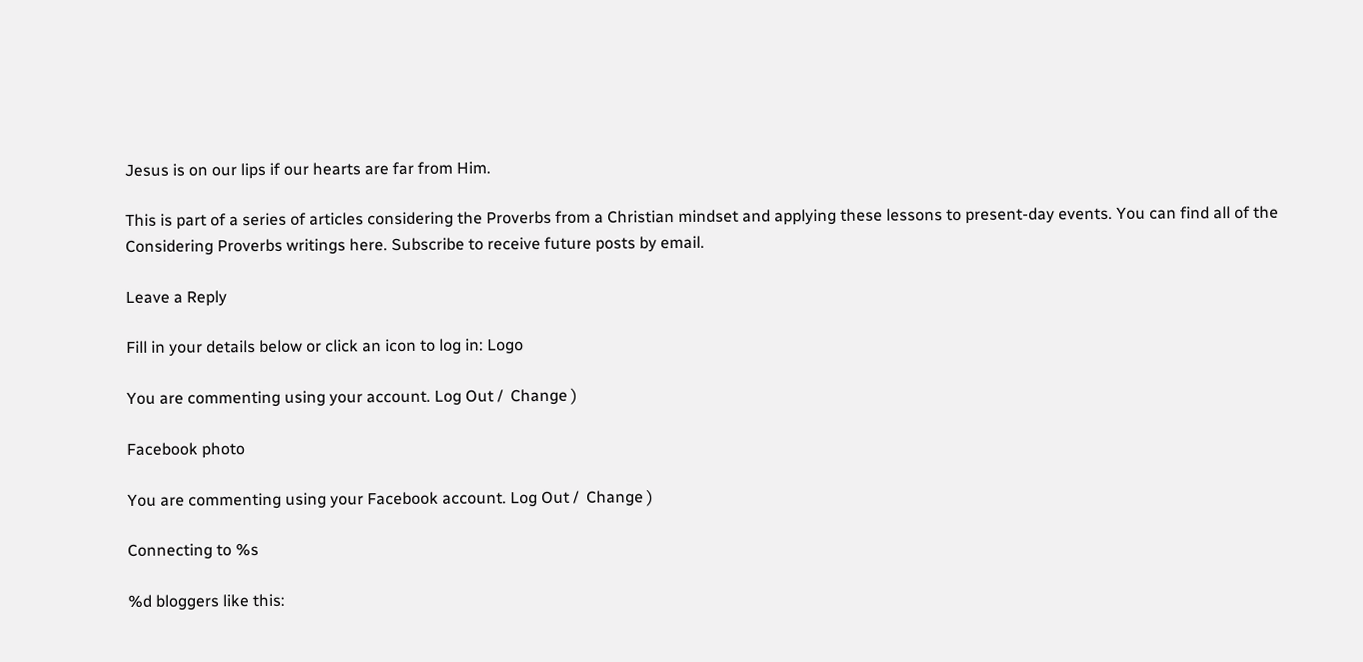Jesus is on our lips if our hearts are far from Him.

This is part of a series of articles considering the Proverbs from a Christian mindset and applying these lessons to present-day events. You can find all of the Considering Proverbs writings here. Subscribe to receive future posts by email.

Leave a Reply

Fill in your details below or click an icon to log in: Logo

You are commenting using your account. Log Out /  Change )

Facebook photo

You are commenting using your Facebook account. Log Out /  Change )

Connecting to %s

%d bloggers like this: